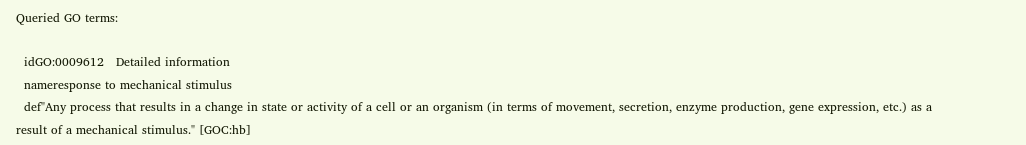Queried GO terms:

  idGO:0009612   Detailed information
  nameresponse to mechanical stimulus
  def"Any process that results in a change in state or activity of a cell or an organism (in terms of movement, secretion, enzyme production, gene expression, etc.) as a result of a mechanical stimulus." [GOC:hb]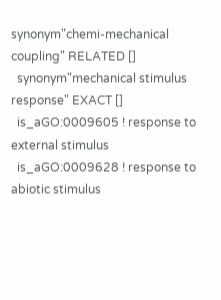synonym"chemi-mechanical coupling" RELATED []
  synonym"mechanical stimulus response" EXACT []
  is_aGO:0009605 ! response to external stimulus
  is_aGO:0009628 ! response to abiotic stimulus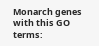Monarch genes with this GO terms: